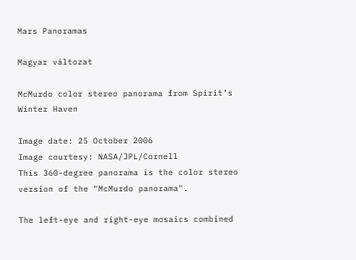Mars Panoramas

Magyar változat

McMurdo color stereo panorama from Spirit’s Winter Haven

Image date: 25 October 2006
Image courtesy: NASA/JPL/Cornell
This 360-degree panorama is the color stereo version of the "McMurdo panorama".

The left-eye and right-eye mosaics combined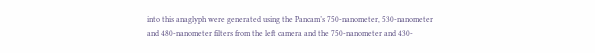into this anaglyph were generated using the Pancam’s 750-nanometer, 530-nanometer and 480-nanometer filters from the left camera and the 750-nanometer and 430-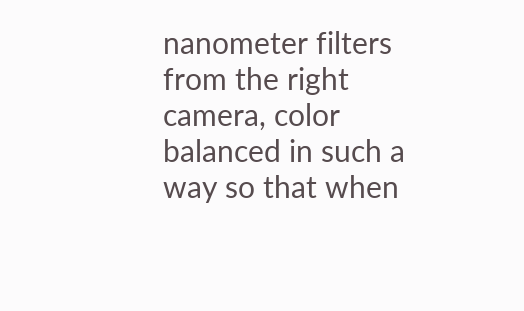nanometer filters from the right camera, color balanced in such a way so that when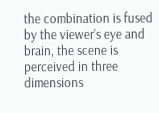the combination is fused by the viewer’s eye and brain, the scene is perceived in three dimensions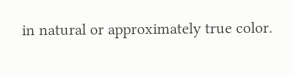in natural or approximately true color.